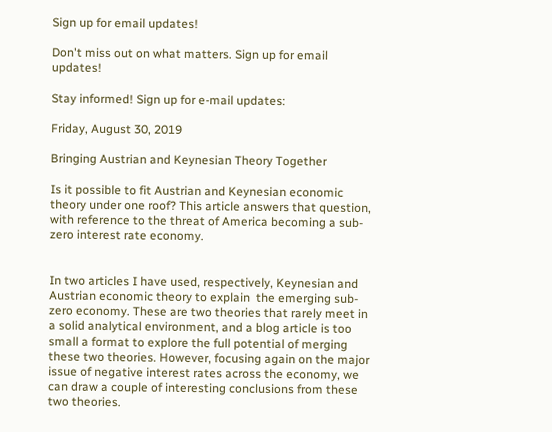Sign up for email updates!

Don't miss out on what matters. Sign up for email updates!

Stay informed! Sign up for e-mail updates:

Friday, August 30, 2019

Bringing Austrian and Keynesian Theory Together

Is it possible to fit Austrian and Keynesian economic theory under one roof? This article answers that question, with reference to the threat of America becoming a sub-zero interest rate economy.


In two articles I have used, respectively, Keynesian and Austrian economic theory to explain  the emerging sub-zero economy. These are two theories that rarely meet in a solid analytical environment, and a blog article is too small a format to explore the full potential of merging these two theories. However, focusing again on the major issue of negative interest rates across the economy, we can draw a couple of interesting conclusions from these two theories.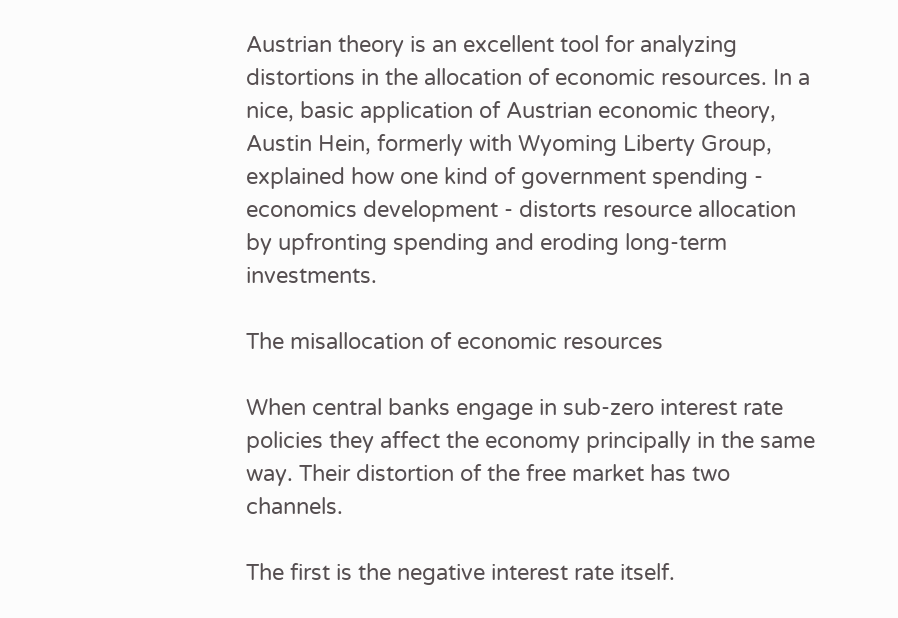Austrian theory is an excellent tool for analyzing distortions in the allocation of economic resources. In a nice, basic application of Austrian economic theory, Austin Hein, formerly with Wyoming Liberty Group, explained how one kind of government spending - economics development - distorts resource allocation by upfronting spending and eroding long-term investments.

The misallocation of economic resources

When central banks engage in sub-zero interest rate policies they affect the economy principally in the same way. Their distortion of the free market has two channels.

The first is the negative interest rate itself.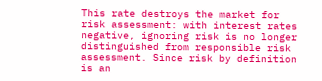This rate destroys the market for risk assessment: with interest rates negative, ignoring risk is no longer distinguished from responsible risk assessment. Since risk by definition is an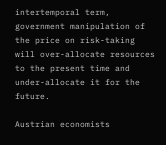intertemporal term, government manipulation of the price on risk-taking will over-allocate resources to the present time and under-allocate it for the future.

Austrian economists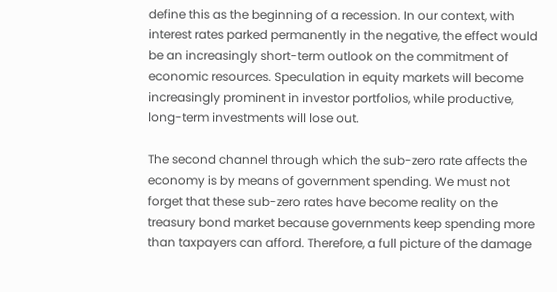define this as the beginning of a recession. In our context, with interest rates parked permanently in the negative, the effect would be an increasingly short-term outlook on the commitment of economic resources. Speculation in equity markets will become increasingly prominent in investor portfolios, while productive, long-term investments will lose out.

The second channel through which the sub-zero rate affects the economy is by means of government spending. We must not forget that these sub-zero rates have become reality on the treasury bond market because governments keep spending more than taxpayers can afford. Therefore, a full picture of the damage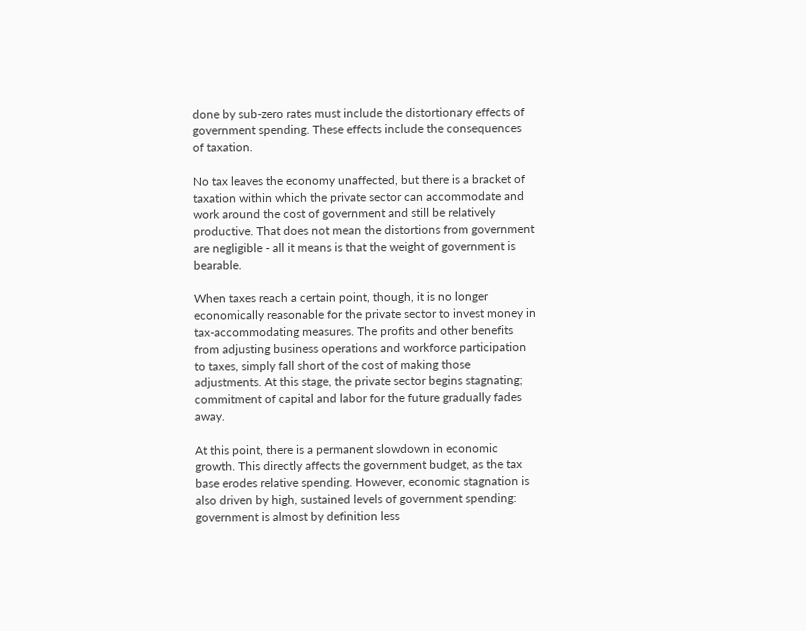done by sub-zero rates must include the distortionary effects of government spending. These effects include the consequences of taxation.

No tax leaves the economy unaffected, but there is a bracket of taxation within which the private sector can accommodate and work around the cost of government and still be relatively productive. That does not mean the distortions from government are negligible - all it means is that the weight of government is bearable.

When taxes reach a certain point, though, it is no longer economically reasonable for the private sector to invest money in tax-accommodating measures. The profits and other benefits from adjusting business operations and workforce participation to taxes, simply fall short of the cost of making those adjustments. At this stage, the private sector begins stagnating; commitment of capital and labor for the future gradually fades away.

At this point, there is a permanent slowdown in economic growth. This directly affects the government budget, as the tax base erodes relative spending. However, economic stagnation is also driven by high, sustained levels of government spending: government is almost by definition less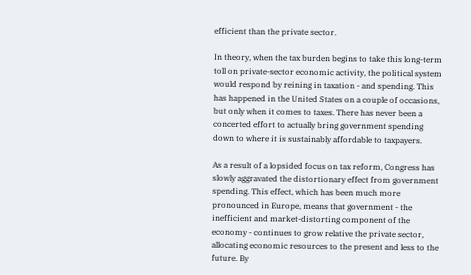efficient than the private sector.

In theory, when the tax burden begins to take this long-term toll on private-sector economic activity, the political system would respond by reining in taxation - and spending. This has happened in the United States on a couple of occasions, but only when it comes to taxes. There has never been a concerted effort to actually bring government spending down to where it is sustainably affordable to taxpayers.

As a result of a lopsided focus on tax reform, Congress has slowly aggravated the distortionary effect from government spending. This effect, which has been much more pronounced in Europe, means that government - the inefficient and market-distorting component of the economy - continues to grow relative the private sector, allocating economic resources to the present and less to the future. By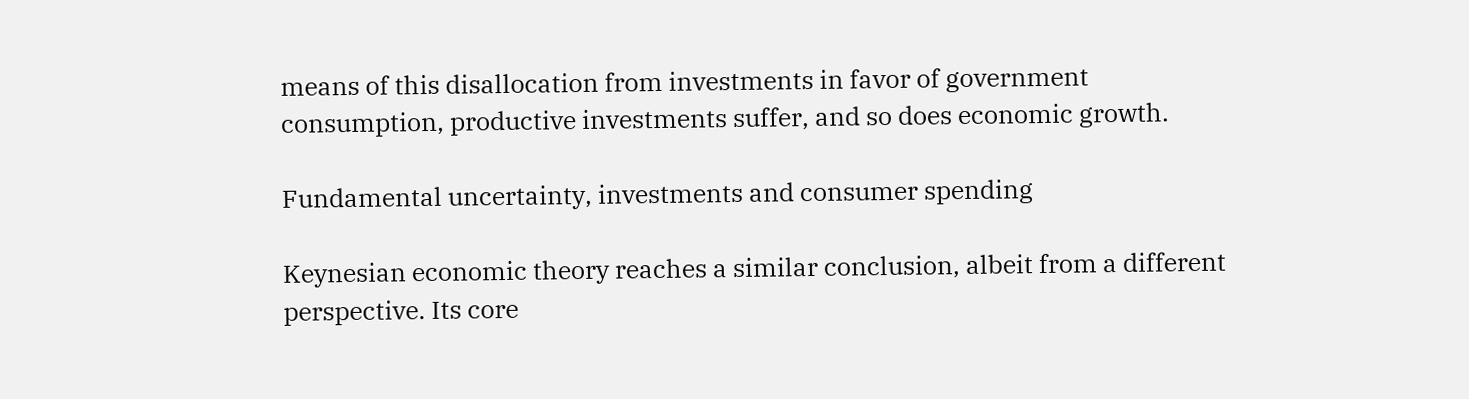means of this disallocation from investments in favor of government consumption, productive investments suffer, and so does economic growth.

Fundamental uncertainty, investments and consumer spending

Keynesian economic theory reaches a similar conclusion, albeit from a different perspective. Its core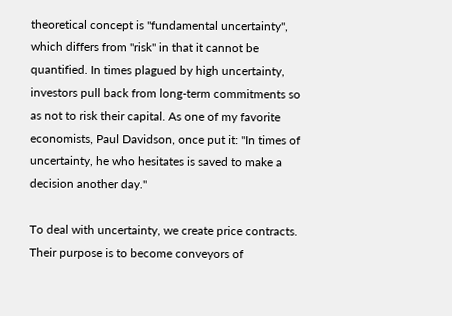theoretical concept is "fundamental uncertainty", which differs from "risk" in that it cannot be quantified. In times plagued by high uncertainty, investors pull back from long-term commitments so as not to risk their capital. As one of my favorite economists, Paul Davidson, once put it: "In times of uncertainty, he who hesitates is saved to make a decision another day."

To deal with uncertainty, we create price contracts. Their purpose is to become conveyors of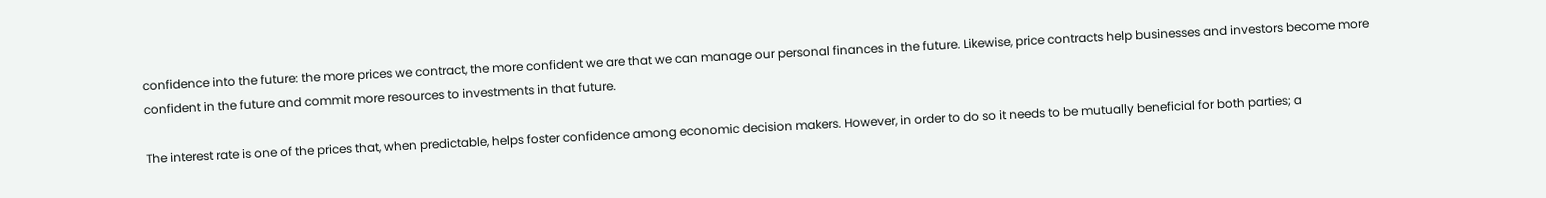confidence into the future: the more prices we contract, the more confident we are that we can manage our personal finances in the future. Likewise, price contracts help businesses and investors become more confident in the future and commit more resources to investments in that future.

The interest rate is one of the prices that, when predictable, helps foster confidence among economic decision makers. However, in order to do so it needs to be mutually beneficial for both parties; a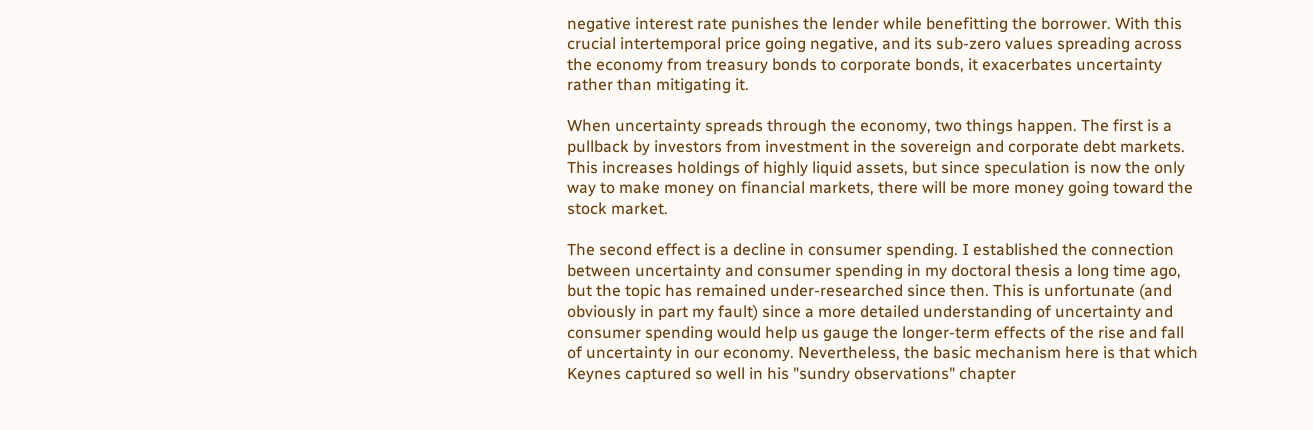negative interest rate punishes the lender while benefitting the borrower. With this crucial intertemporal price going negative, and its sub-zero values spreading across the economy from treasury bonds to corporate bonds, it exacerbates uncertainty rather than mitigating it.

When uncertainty spreads through the economy, two things happen. The first is a pullback by investors from investment in the sovereign and corporate debt markets. This increases holdings of highly liquid assets, but since speculation is now the only way to make money on financial markets, there will be more money going toward the stock market.

The second effect is a decline in consumer spending. I established the connection between uncertainty and consumer spending in my doctoral thesis a long time ago, but the topic has remained under-researched since then. This is unfortunate (and obviously in part my fault) since a more detailed understanding of uncertainty and consumer spending would help us gauge the longer-term effects of the rise and fall of uncertainty in our economy. Nevertheless, the basic mechanism here is that which Keynes captured so well in his "sundry observations" chapter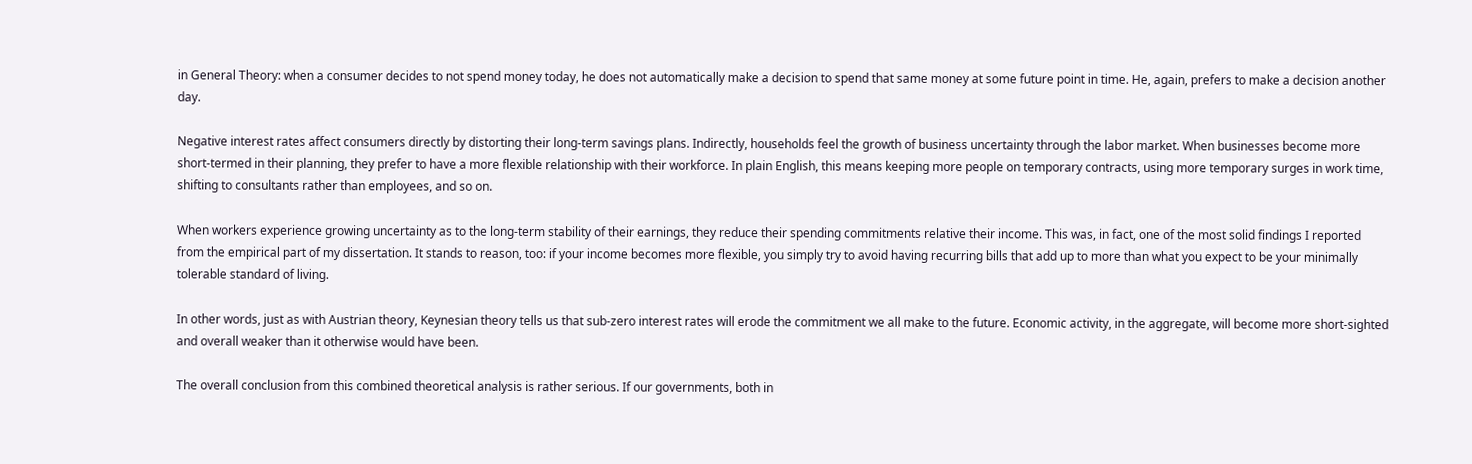in General Theory: when a consumer decides to not spend money today, he does not automatically make a decision to spend that same money at some future point in time. He, again, prefers to make a decision another day.

Negative interest rates affect consumers directly by distorting their long-term savings plans. Indirectly, households feel the growth of business uncertainty through the labor market. When businesses become more short-termed in their planning, they prefer to have a more flexible relationship with their workforce. In plain English, this means keeping more people on temporary contracts, using more temporary surges in work time, shifting to consultants rather than employees, and so on.

When workers experience growing uncertainty as to the long-term stability of their earnings, they reduce their spending commitments relative their income. This was, in fact, one of the most solid findings I reported from the empirical part of my dissertation. It stands to reason, too: if your income becomes more flexible, you simply try to avoid having recurring bills that add up to more than what you expect to be your minimally tolerable standard of living.

In other words, just as with Austrian theory, Keynesian theory tells us that sub-zero interest rates will erode the commitment we all make to the future. Economic activity, in the aggregate, will become more short-sighted and overall weaker than it otherwise would have been.

The overall conclusion from this combined theoretical analysis is rather serious. If our governments, both in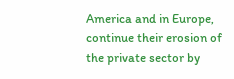America and in Europe, continue their erosion of the private sector by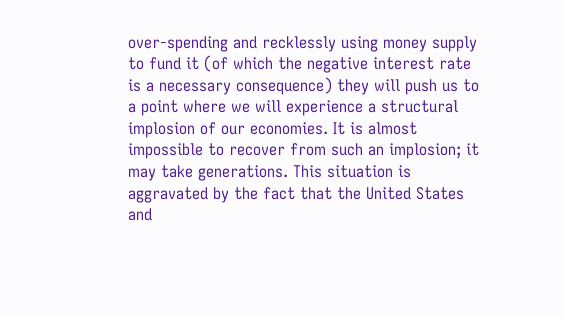over-spending and recklessly using money supply to fund it (of which the negative interest rate is a necessary consequence) they will push us to a point where we will experience a structural implosion of our economies. It is almost impossible to recover from such an implosion; it may take generations. This situation is aggravated by the fact that the United States and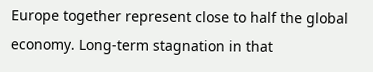Europe together represent close to half the global economy. Long-term stagnation in that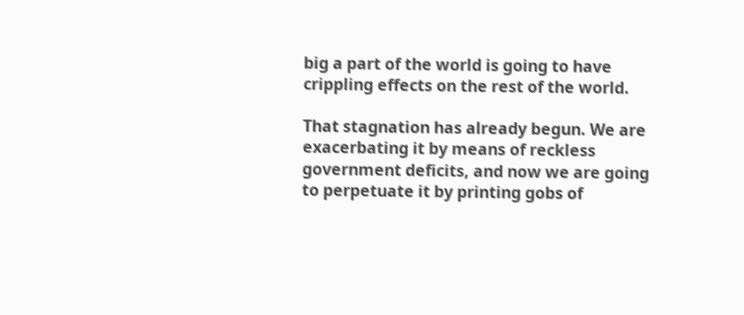big a part of the world is going to have crippling effects on the rest of the world.

That stagnation has already begun. We are exacerbating it by means of reckless government deficits, and now we are going to perpetuate it by printing gobs of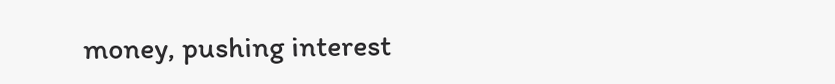money, pushing interest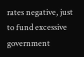rates negative, just to fund excessive government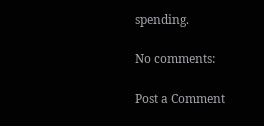spending.

No comments:

Post a Comment